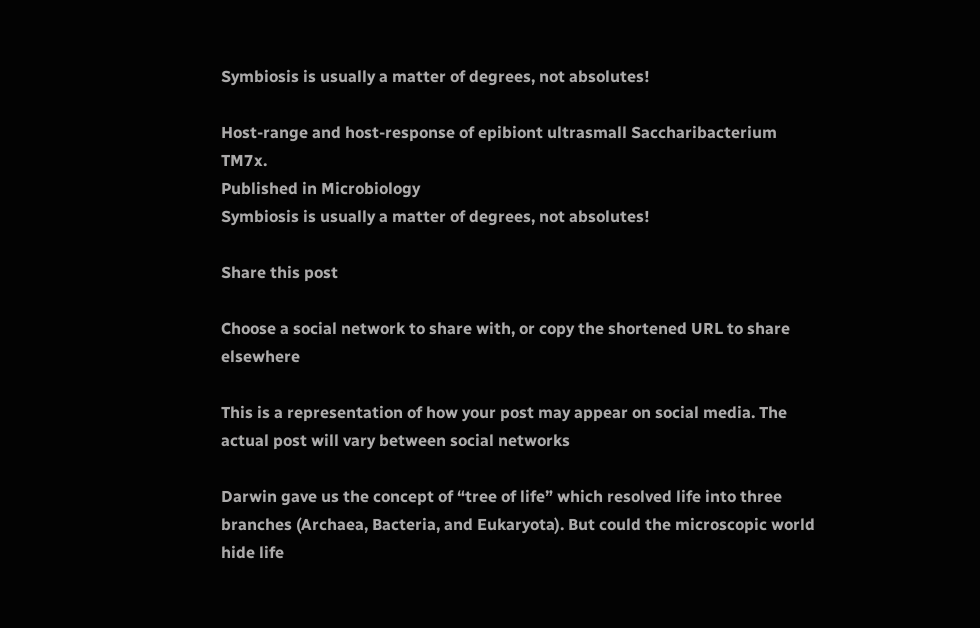Symbiosis is usually a matter of degrees, not absolutes!

Host-range and host-response of epibiont ultrasmall Saccharibacterium TM7x.
Published in Microbiology
Symbiosis is usually a matter of degrees, not absolutes!

Share this post

Choose a social network to share with, or copy the shortened URL to share elsewhere

This is a representation of how your post may appear on social media. The actual post will vary between social networks

Darwin gave us the concept of “tree of life” which resolved life into three branches (Archaea, Bacteria, and Eukaryota). But could the microscopic world hide life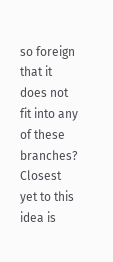so foreign that it does not fit into any of these branches? Closest yet to this idea is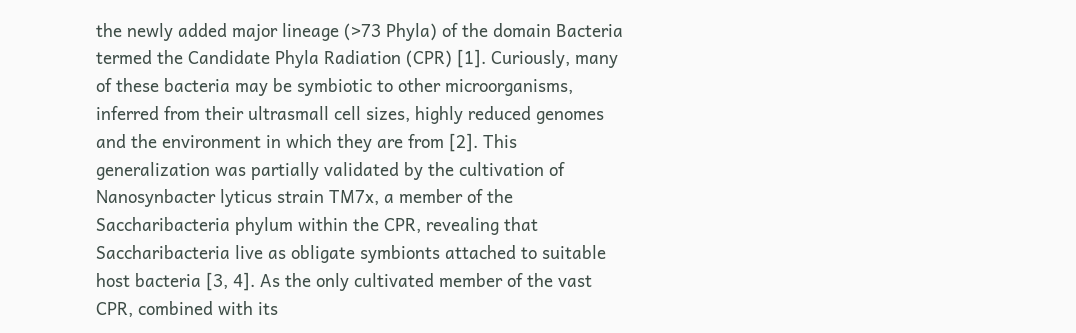the newly added major lineage (>73 Phyla) of the domain Bacteria termed the Candidate Phyla Radiation (CPR) [1]. Curiously, many of these bacteria may be symbiotic to other microorganisms, inferred from their ultrasmall cell sizes, highly reduced genomes and the environment in which they are from [2]. This generalization was partially validated by the cultivation of Nanosynbacter lyticus strain TM7x, a member of the Saccharibacteria phylum within the CPR, revealing that Saccharibacteria live as obligate symbionts attached to suitable host bacteria [3, 4]. As the only cultivated member of the vast CPR, combined with its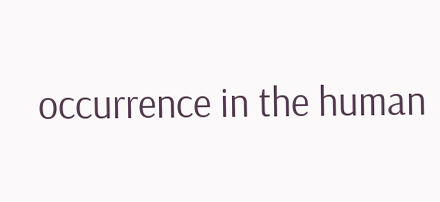occurrence in the human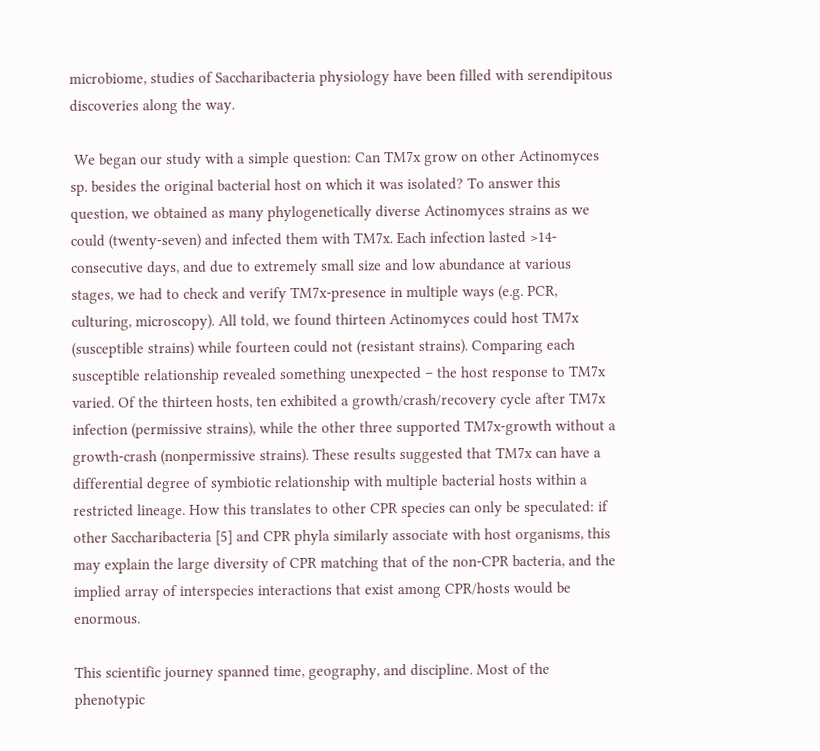microbiome, studies of Saccharibacteria physiology have been filled with serendipitous discoveries along the way.

 We began our study with a simple question: Can TM7x grow on other Actinomyces sp. besides the original bacterial host on which it was isolated? To answer this question, we obtained as many phylogenetically diverse Actinomyces strains as we could (twenty-seven) and infected them with TM7x. Each infection lasted >14-consecutive days, and due to extremely small size and low abundance at various stages, we had to check and verify TM7x-presence in multiple ways (e.g. PCR, culturing, microscopy). All told, we found thirteen Actinomyces could host TM7x (susceptible strains) while fourteen could not (resistant strains). Comparing each susceptible relationship revealed something unexpected – the host response to TM7x varied. Of the thirteen hosts, ten exhibited a growth/crash/recovery cycle after TM7x infection (permissive strains), while the other three supported TM7x-growth without a growth-crash (nonpermissive strains). These results suggested that TM7x can have a differential degree of symbiotic relationship with multiple bacterial hosts within a restricted lineage. How this translates to other CPR species can only be speculated: if other Saccharibacteria [5] and CPR phyla similarly associate with host organisms, this may explain the large diversity of CPR matching that of the non-CPR bacteria, and the implied array of interspecies interactions that exist among CPR/hosts would be enormous.

This scientific journey spanned time, geography, and discipline. Most of the phenotypic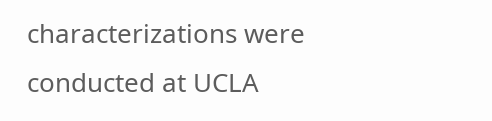characterizations were conducted at UCLA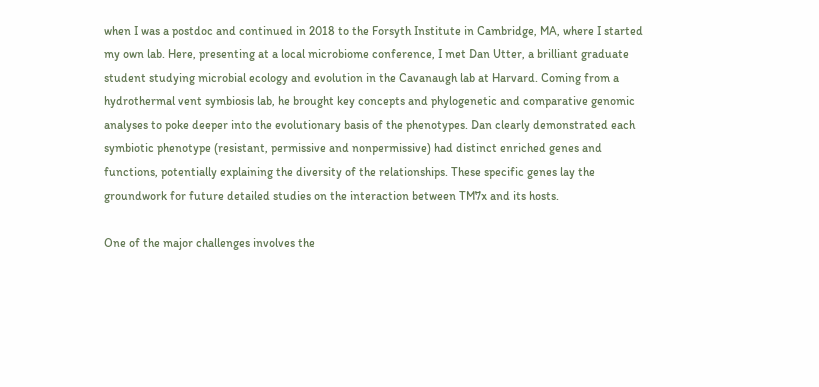when I was a postdoc and continued in 2018 to the Forsyth Institute in Cambridge, MA, where I started my own lab. Here, presenting at a local microbiome conference, I met Dan Utter, a brilliant graduate student studying microbial ecology and evolution in the Cavanaugh lab at Harvard. Coming from a hydrothermal vent symbiosis lab, he brought key concepts and phylogenetic and comparative genomic analyses to poke deeper into the evolutionary basis of the phenotypes. Dan clearly demonstrated each symbiotic phenotype (resistant, permissive and nonpermissive) had distinct enriched genes and functions, potentially explaining the diversity of the relationships. These specific genes lay the groundwork for future detailed studies on the interaction between TM7x and its hosts.

One of the major challenges involves the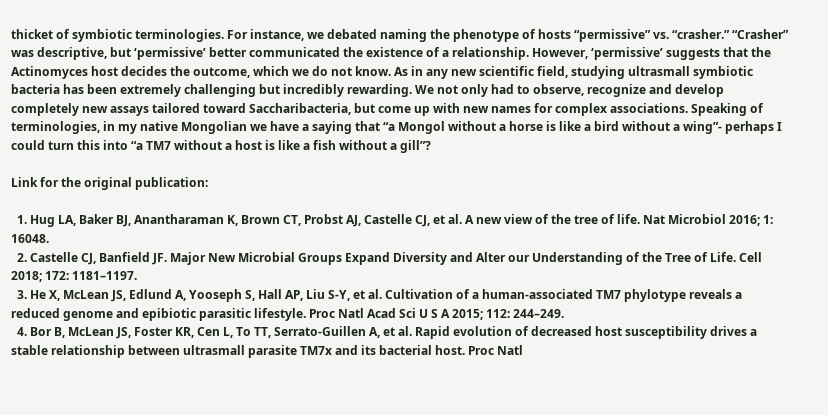thicket of symbiotic terminologies. For instance, we debated naming the phenotype of hosts “permissive” vs. “crasher.” “Crasher” was descriptive, but ‘permissive’ better communicated the existence of a relationship. However, ‘permissive’ suggests that the Actinomyces host decides the outcome, which we do not know. As in any new scientific field, studying ultrasmall symbiotic bacteria has been extremely challenging but incredibly rewarding. We not only had to observe, recognize and develop completely new assays tailored toward Saccharibacteria, but come up with new names for complex associations. Speaking of terminologies, in my native Mongolian we have a saying that “a Mongol without a horse is like a bird without a wing”- perhaps I could turn this into “a TM7 without a host is like a fish without a gill”?

Link for the original publication:

  1. Hug LA, Baker BJ, Anantharaman K, Brown CT, Probst AJ, Castelle CJ, et al. A new view of the tree of life. Nat Microbiol 2016; 1: 16048.
  2. Castelle CJ, Banfield JF. Major New Microbial Groups Expand Diversity and Alter our Understanding of the Tree of Life. Cell 2018; 172: 1181–1197.
  3. He X, McLean JS, Edlund A, Yooseph S, Hall AP, Liu S-Y, et al. Cultivation of a human-associated TM7 phylotype reveals a reduced genome and epibiotic parasitic lifestyle. Proc Natl Acad Sci U S A 2015; 112: 244–249.
  4. Bor B, McLean JS, Foster KR, Cen L, To TT, Serrato-Guillen A, et al. Rapid evolution of decreased host susceptibility drives a stable relationship between ultrasmall parasite TM7x and its bacterial host. Proc Natl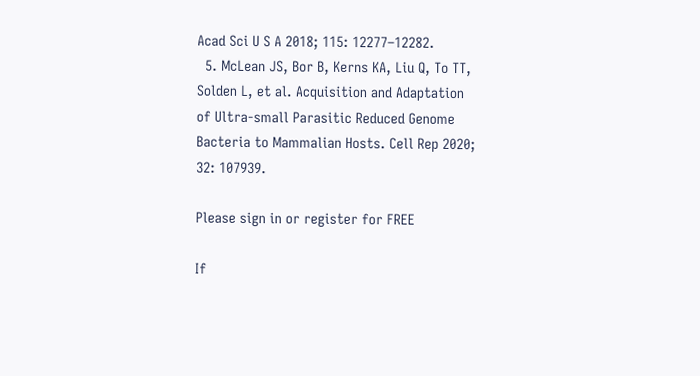Acad Sci U S A 2018; 115: 12277–12282.
  5. McLean JS, Bor B, Kerns KA, Liu Q, To TT, Solden L, et al. Acquisition and Adaptation of Ultra-small Parasitic Reduced Genome Bacteria to Mammalian Hosts. Cell Rep 2020; 32: 107939.

Please sign in or register for FREE

If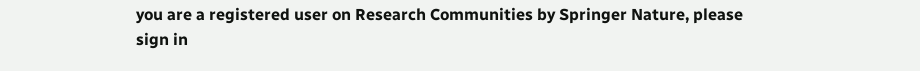you are a registered user on Research Communities by Springer Nature, please sign in